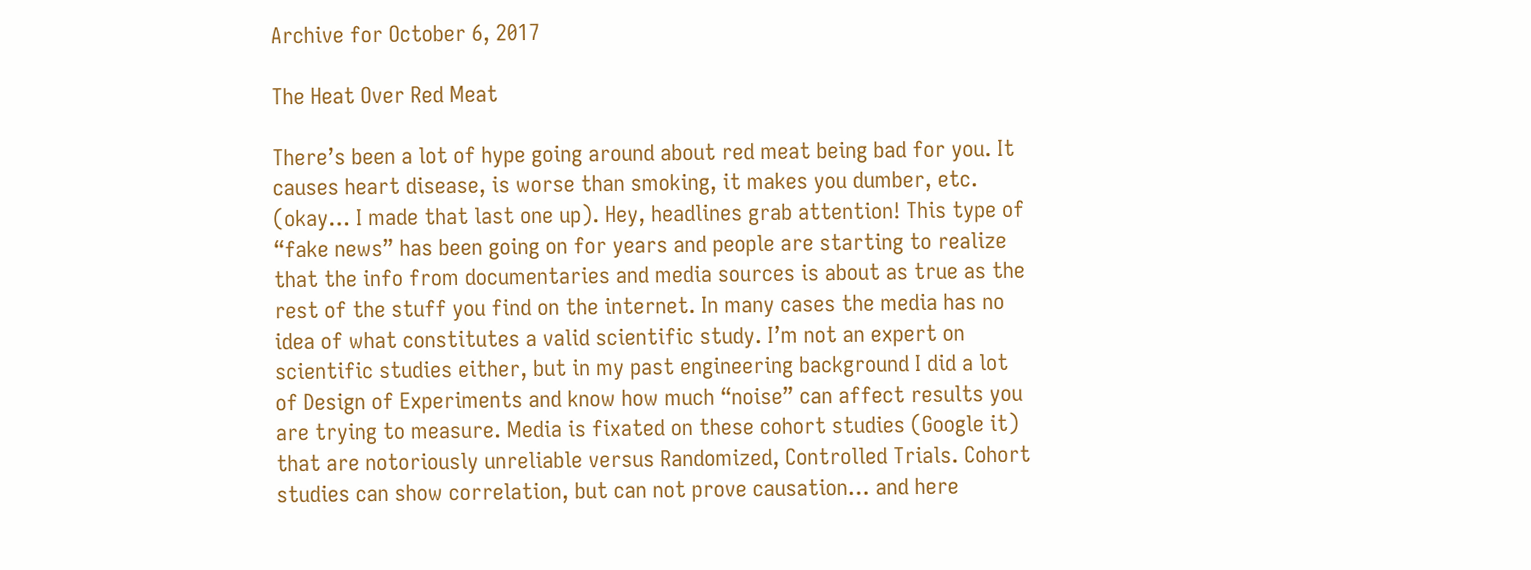Archive for October 6, 2017

The Heat Over Red Meat

There’s been a lot of hype going around about red meat being bad for you. It causes heart disease, is worse than smoking, it makes you dumber, etc. (okay… I made that last one up). Hey, headlines grab attention! This type of “fake news” has been going on for years and people are starting to realize that the info from documentaries and media sources is about as true as the rest of the stuff you find on the internet. In many cases the media has no idea of what constitutes a valid scientific study. I’m not an expert on scientific studies either, but in my past engineering background I did a lot of Design of Experiments and know how much “noise” can affect results you are trying to measure. Media is fixated on these cohort studies (Google it) that are notoriously unreliable versus Randomized, Controlled Trials. Cohort studies can show correlation, but can not prove causation… and here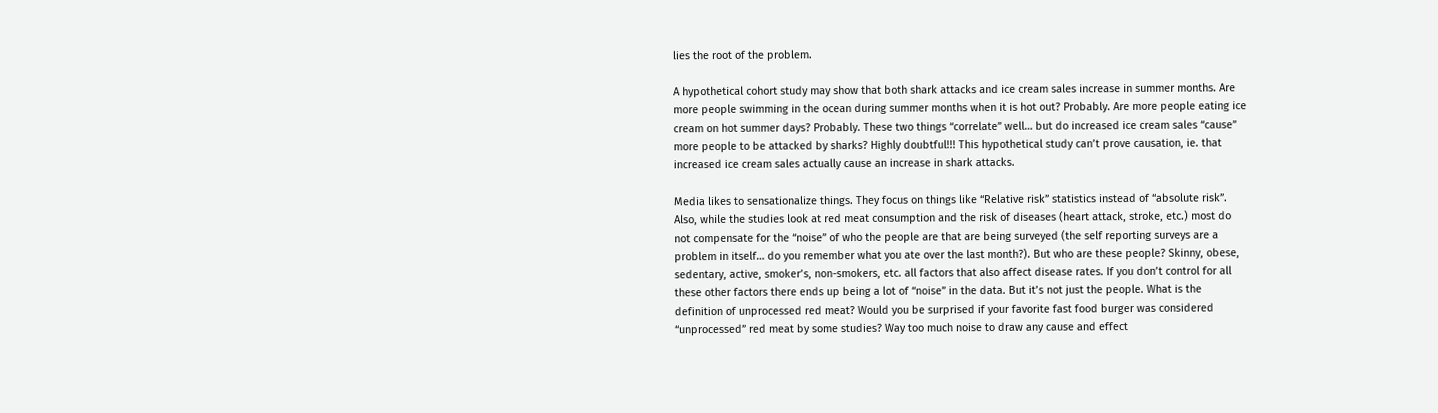lies the root of the problem.

A hypothetical cohort study may show that both shark attacks and ice cream sales increase in summer months. Are more people swimming in the ocean during summer months when it is hot out? Probably. Are more people eating ice cream on hot summer days? Probably. These two things “correlate” well… but do increased ice cream sales “cause” more people to be attacked by sharks? Highly doubtful!!! This hypothetical study can’t prove causation, ie. that increased ice cream sales actually cause an increase in shark attacks.

Media likes to sensationalize things. They focus on things like “Relative risk” statistics instead of “absolute risk”. Also, while the studies look at red meat consumption and the risk of diseases (heart attack, stroke, etc.) most do not compensate for the “noise” of who the people are that are being surveyed (the self reporting surveys are a problem in itself… do you remember what you ate over the last month?). But who are these people? Skinny, obese, sedentary, active, smoker’s, non-smokers, etc. all factors that also affect disease rates. If you don’t control for all these other factors there ends up being a lot of “noise” in the data. But it’s not just the people. What is the definition of unprocessed red meat? Would you be surprised if your favorite fast food burger was considered “unprocessed” red meat by some studies? Way too much noise to draw any cause and effect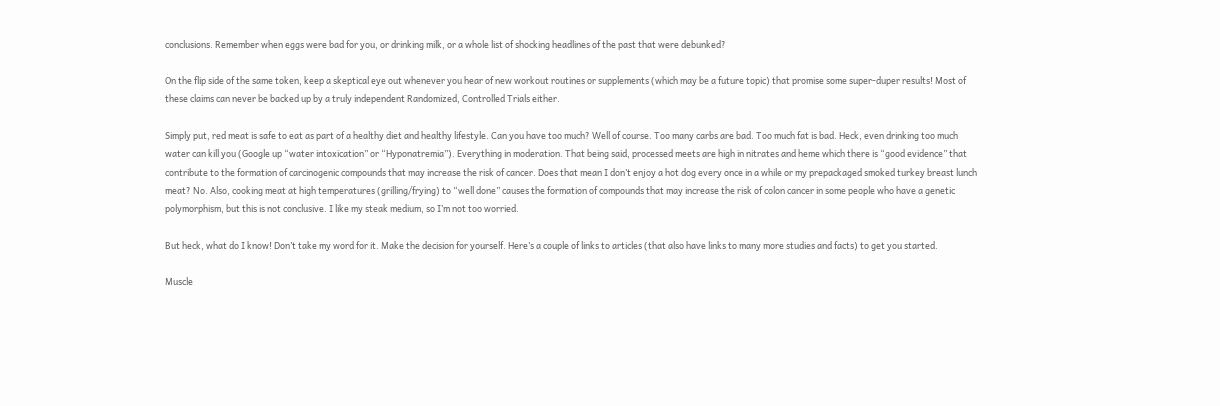conclusions. Remember when eggs were bad for you, or drinking milk, or a whole list of shocking headlines of the past that were debunked?

On the flip side of the same token, keep a skeptical eye out whenever you hear of new workout routines or supplements (which may be a future topic) that promise some super-duper results! Most of these claims can never be backed up by a truly independent Randomized, Controlled Trials either.

Simply put, red meat is safe to eat as part of a healthy diet and healthy lifestyle. Can you have too much? Well of course. Too many carbs are bad. Too much fat is bad. Heck, even drinking too much water can kill you (Google up “water intoxication” or “Hyponatremia”). Everything in moderation. That being said, processed meets are high in nitrates and heme which there is “good evidence” that contribute to the formation of carcinogenic compounds that may increase the risk of cancer. Does that mean I don’t enjoy a hot dog every once in a while or my prepackaged smoked turkey breast lunch meat? No. Also, cooking meat at high temperatures (grilling/frying) to “well done” causes the formation of compounds that may increase the risk of colon cancer in some people who have a genetic polymorphism, but this is not conclusive. I like my steak medium, so I’m not too worried.

But heck, what do I know! Don’t take my word for it. Make the decision for yourself. Here’s a couple of links to articles (that also have links to many more studies and facts) to get you started.

Muscle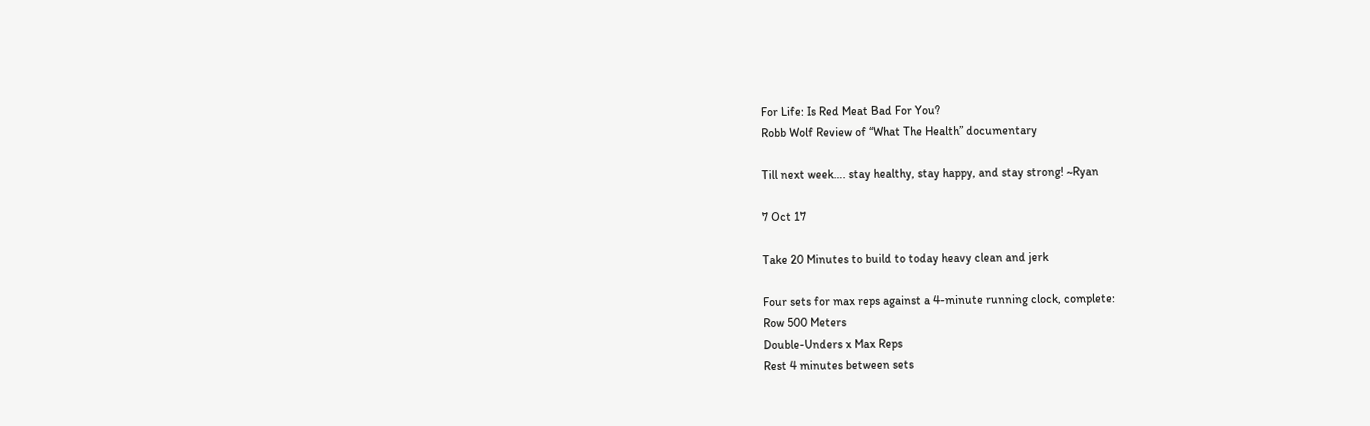For Life: Is Red Meat Bad For You?
Robb Wolf Review of “What The Health” documentary

Till next week…. stay healthy, stay happy, and stay strong! ~Ryan

7 Oct 17

Take 20 Minutes to build to today heavy clean and jerk

Four sets for max reps against a 4-minute running clock, complete:
Row 500 Meters
Double-Unders x Max Reps
Rest 4 minutes between sets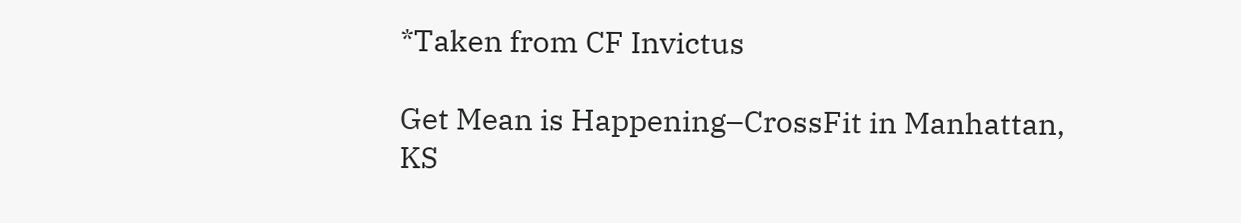*Taken from CF Invictus

Get Mean is Happening–CrossFit in Manhattan, KS